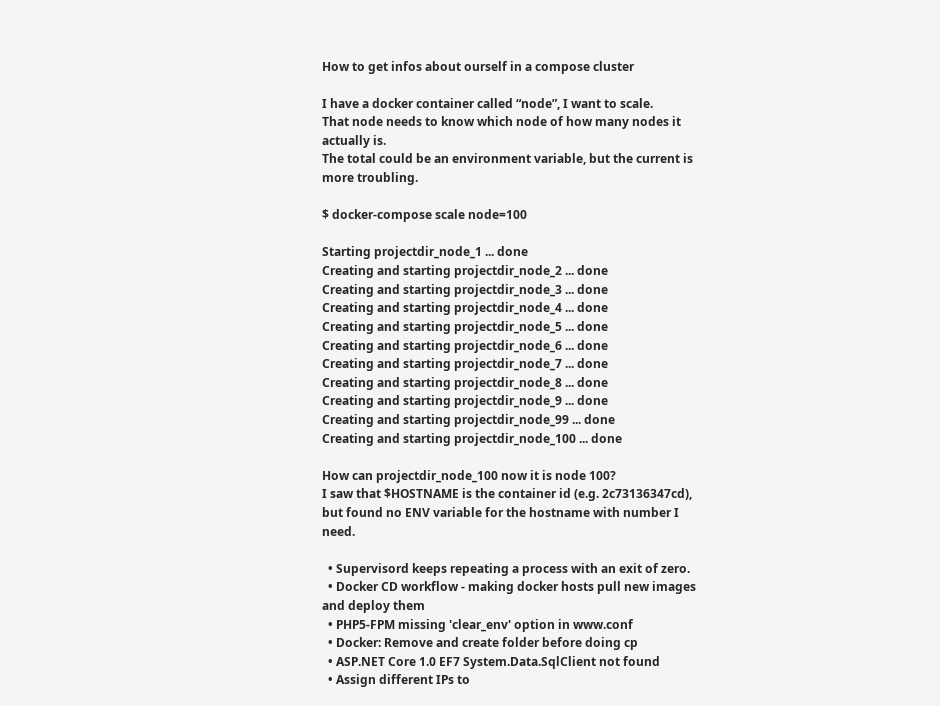How to get infos about ourself in a compose cluster

I have a docker container called “node”, I want to scale.
That node needs to know which node of how many nodes it actually is.
The total could be an environment variable, but the current is more troubling.

$ docker-compose scale node=100

Starting projectdir_node_1 ... done
Creating and starting projectdir_node_2 ... done
Creating and starting projectdir_node_3 ... done
Creating and starting projectdir_node_4 ... done
Creating and starting projectdir_node_5 ... done
Creating and starting projectdir_node_6 ... done
Creating and starting projectdir_node_7 ... done
Creating and starting projectdir_node_8 ... done
Creating and starting projectdir_node_9 ... done
Creating and starting projectdir_node_99 ... done
Creating and starting projectdir_node_100 ... done

How can projectdir_node_100 now it is node 100?
I saw that $HOSTNAME is the container id (e.g. 2c73136347cd), but found no ENV variable for the hostname with number I need.

  • Supervisord keeps repeating a process with an exit of zero.
  • Docker CD workflow - making docker hosts pull new images and deploy them
  • PHP5-FPM missing 'clear_env' option in www.conf
  • Docker: Remove and create folder before doing cp
  • ASP.NET Core 1.0 EF7 System.Data.SqlClient not found
  • Assign different IPs to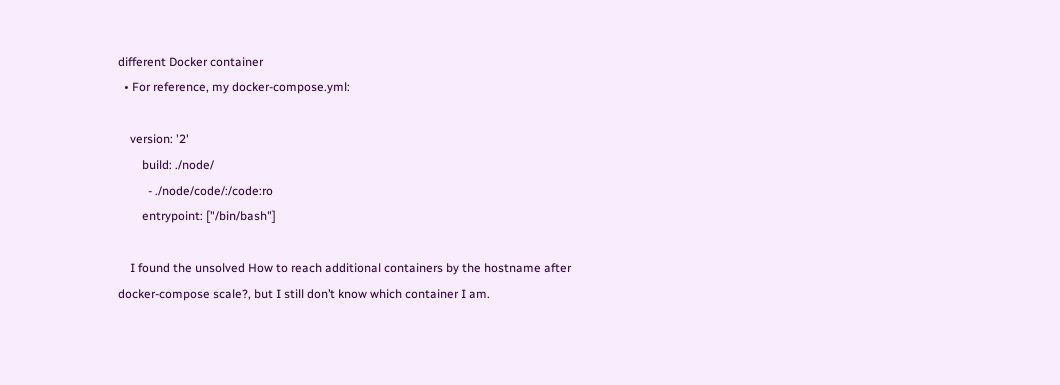different Docker container
  • For reference, my docker-compose.yml:

    version: '2'
        build: ./node/
          - ./node/code/:/code:ro
        entrypoint: ["/bin/bash"]

    I found the unsolved How to reach additional containers by the hostname after docker-compose scale?, but I still don’t know which container I am.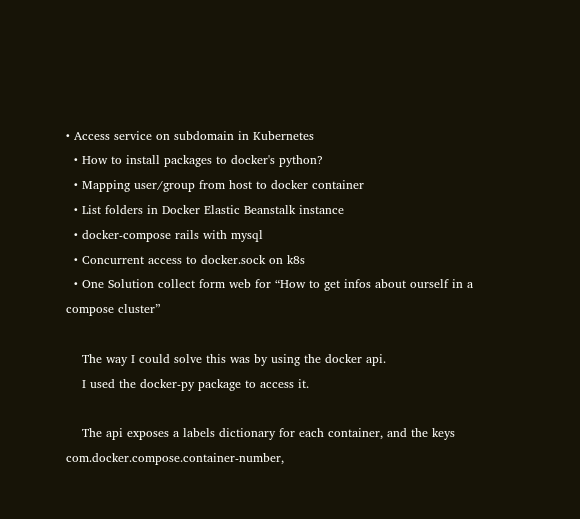• Access service on subdomain in Kubernetes
  • How to install packages to docker's python?
  • Mapping user/group from host to docker container
  • List folders in Docker Elastic Beanstalk instance
  • docker-compose rails with mysql
  • Concurrent access to docker.sock on k8s
  • One Solution collect form web for “How to get infos about ourself in a compose cluster”

    The way I could solve this was by using the docker api.
    I used the docker-py package to access it.

    The api exposes a labels dictionary for each container, and the keys com.docker.compose.container-number,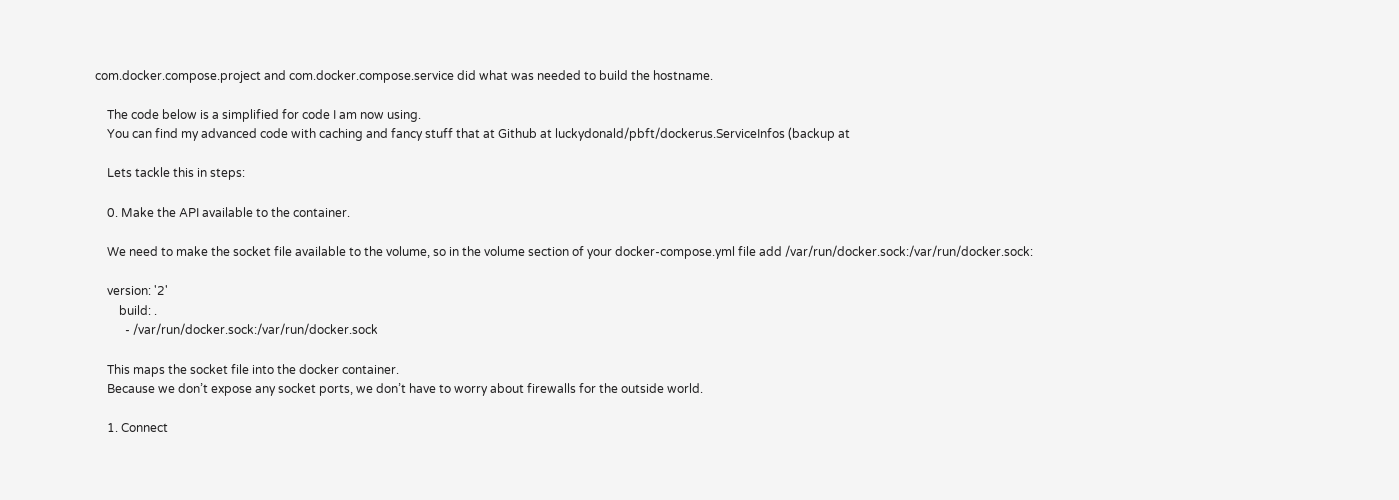com.docker.compose.project and com.docker.compose.service did what was needed to build the hostname.

    The code below is a simplified for code I am now using.
    You can find my advanced code with caching and fancy stuff that at Github at luckydonald/pbft/dockerus.ServiceInfos (backup at

    Lets tackle this in steps:

    0. Make the API available to the container.

    We need to make the socket file available to the volume, so in the volume section of your docker-compose.yml file add /var/run/docker.sock:/var/run/docker.sock:

    version: '2'
        build: .
          - /var/run/docker.sock:/var/run/docker.sock

    This maps the socket file into the docker container.
    Because we don’t expose any socket ports, we don’t have to worry about firewalls for the outside world.

    1. Connect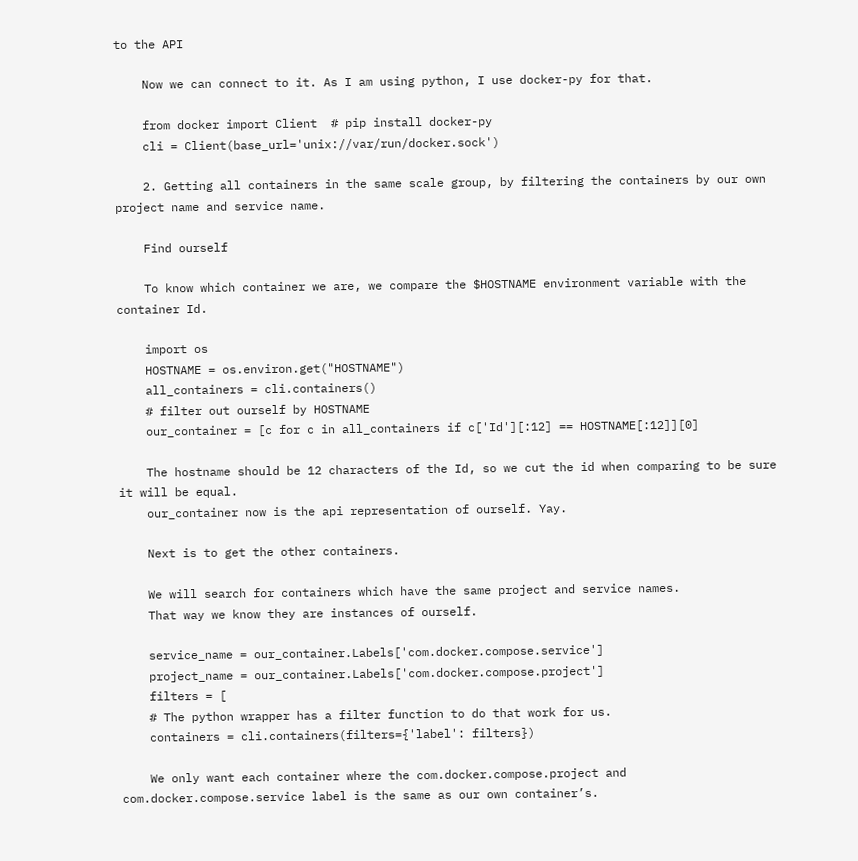to the API

    Now we can connect to it. As I am using python, I use docker-py for that.

    from docker import Client  # pip install docker-py
    cli = Client(base_url='unix://var/run/docker.sock')

    2. Getting all containers in the same scale group, by filtering the containers by our own project name and service name.

    Find ourself

    To know which container we are, we compare the $HOSTNAME environment variable with the container Id.

    import os
    HOSTNAME = os.environ.get("HOSTNAME")
    all_containers = cli.containers()
    # filter out ourself by HOSTNAME
    our_container = [c for c in all_containers if c['Id'][:12] == HOSTNAME[:12]][0]

    The hostname should be 12 characters of the Id, so we cut the id when comparing to be sure it will be equal.
    our_container now is the api representation of ourself. Yay.

    Next is to get the other containers.

    We will search for containers which have the same project and service names.
    That way we know they are instances of ourself.

    service_name = our_container.Labels['com.docker.compose.service']
    project_name = our_container.Labels['com.docker.compose.project']
    filters = [
    # The python wrapper has a filter function to do that work for us.
    containers = cli.containers(filters={'label': filters})

    We only want each container where the com.docker.compose.project and com.docker.compose.service label is the same as our own container’s.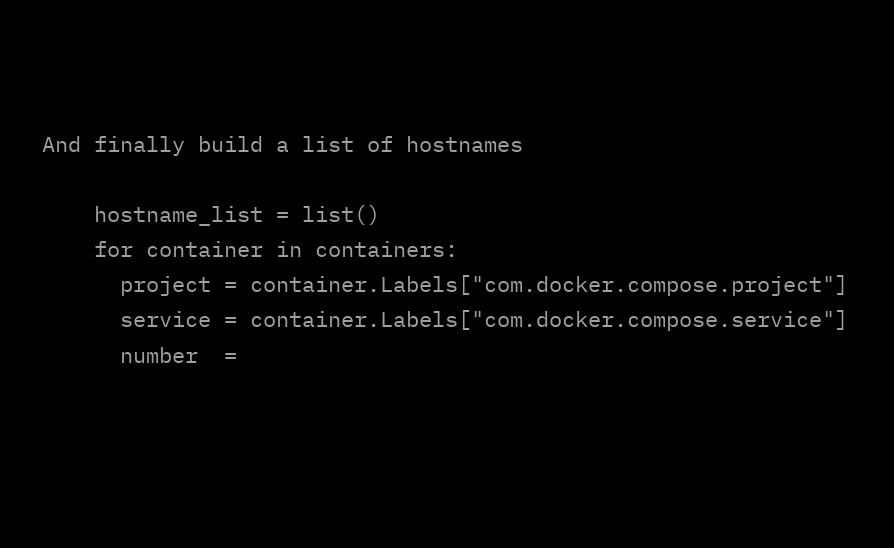And finally build a list of hostnames

    hostname_list = list()
    for container in containers:
      project = container.Labels["com.docker.compose.project"]
      service = container.Labels["com.docker.compose.service"]
      number  =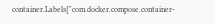container.Labels["com.docker.compose.container-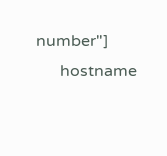number"]
      hostname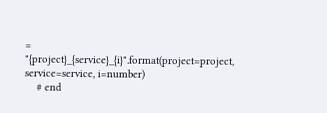= "{project}_{service}_{i}".format(project=project, service=service, i=number)
    # end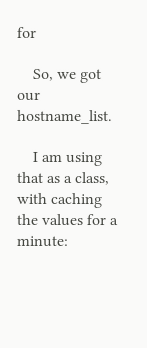for

    So, we got our hostname_list.

    I am using that as a class, with caching the values for a minute: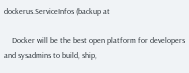dockerus.ServiceInfos (backup at

    Docker will be the best open platform for developers and sysadmins to build, ship,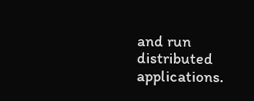and run distributed applications.